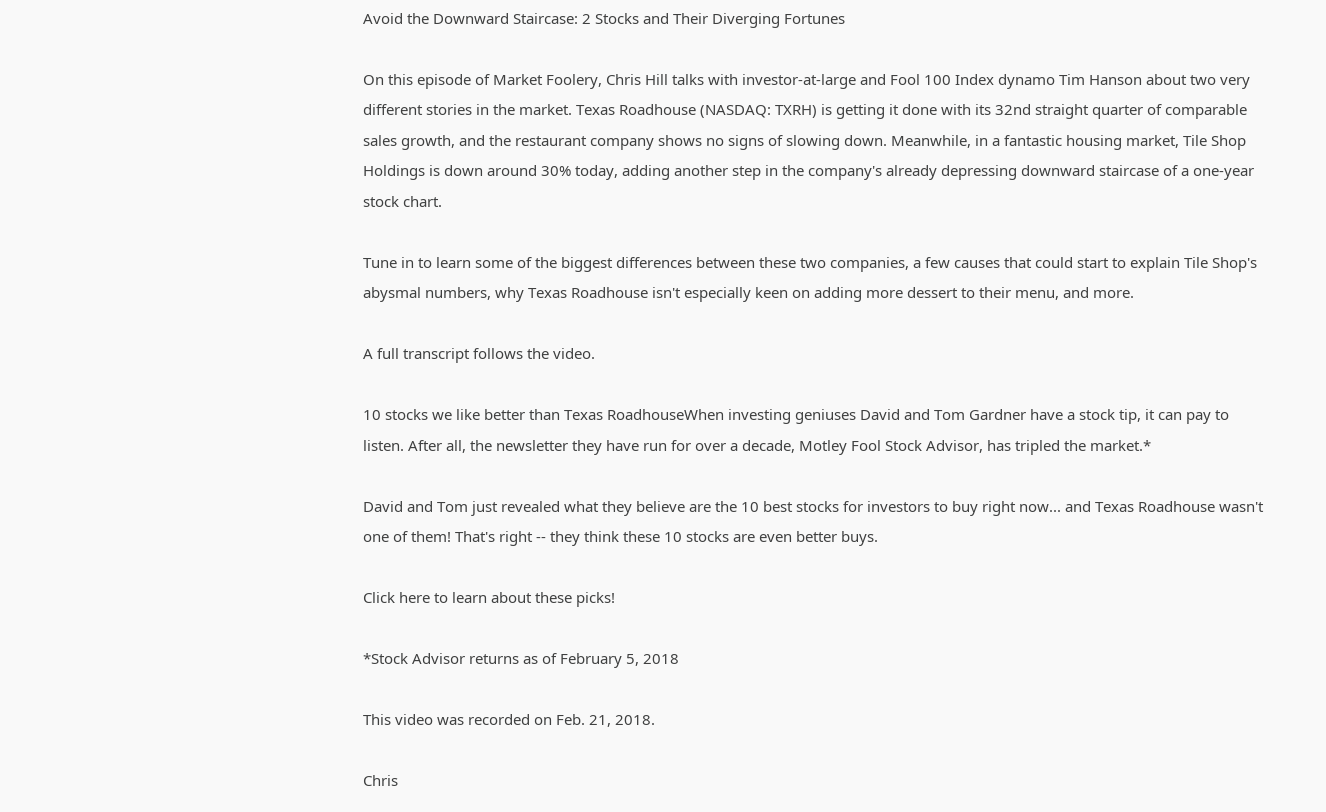Avoid the Downward Staircase: 2 Stocks and Their Diverging Fortunes

On this episode of Market Foolery, Chris Hill talks with investor-at-large and Fool 100 Index dynamo Tim Hanson about two very different stories in the market. Texas Roadhouse (NASDAQ: TXRH) is getting it done with its 32nd straight quarter of comparable sales growth, and the restaurant company shows no signs of slowing down. Meanwhile, in a fantastic housing market, Tile Shop Holdings is down around 30% today, adding another step in the company's already depressing downward staircase of a one-year stock chart.

Tune in to learn some of the biggest differences between these two companies, a few causes that could start to explain Tile Shop's abysmal numbers, why Texas Roadhouse isn't especially keen on adding more dessert to their menu, and more.

A full transcript follows the video.

10 stocks we like better than Texas RoadhouseWhen investing geniuses David and Tom Gardner have a stock tip, it can pay to listen. After all, the newsletter they have run for over a decade, Motley Fool Stock Advisor, has tripled the market.*

David and Tom just revealed what they believe are the 10 best stocks for investors to buy right now... and Texas Roadhouse wasn't one of them! That's right -- they think these 10 stocks are even better buys.

Click here to learn about these picks!

*Stock Advisor returns as of February 5, 2018

This video was recorded on Feb. 21, 2018.

Chris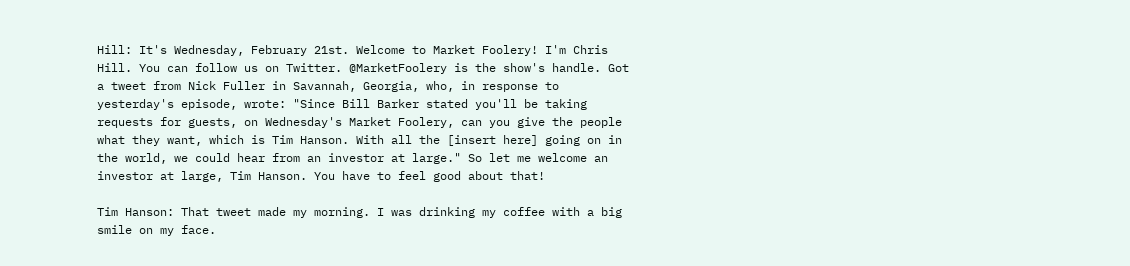Hill: It's Wednesday, February 21st. Welcome to Market Foolery! I'm Chris Hill. You can follow us on Twitter. @MarketFoolery is the show's handle. Got a tweet from Nick Fuller in Savannah, Georgia, who, in response to yesterday's episode, wrote: "Since Bill Barker stated you'll be taking requests for guests, on Wednesday's Market Foolery, can you give the people what they want, which is Tim Hanson. With all the [insert here] going on in the world, we could hear from an investor at large." So let me welcome an investor at large, Tim Hanson. You have to feel good about that!

Tim Hanson: That tweet made my morning. I was drinking my coffee with a big smile on my face.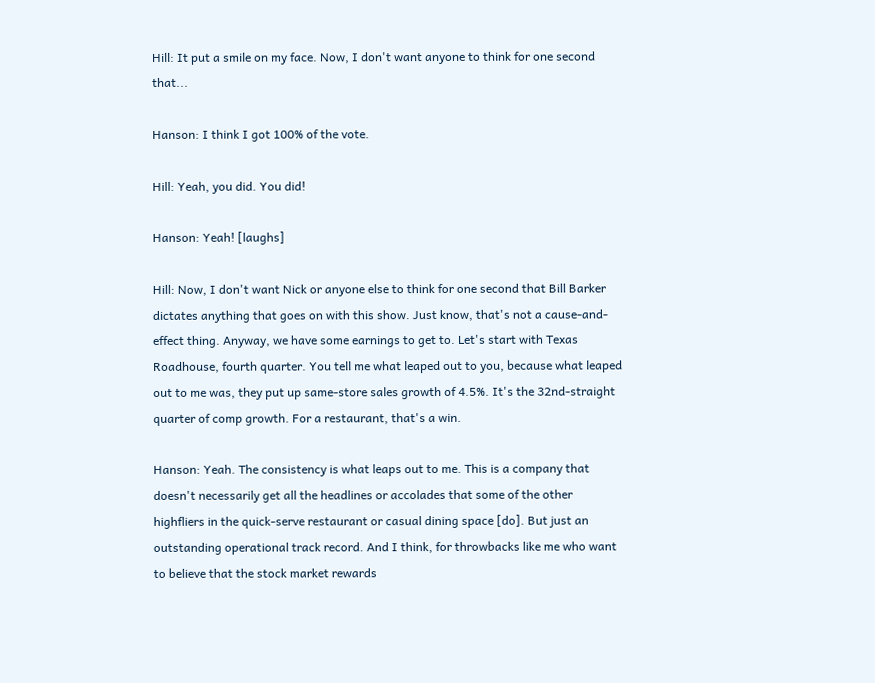Hill: It put a smile on my face. Now, I don't want anyone to think for one second that...

Hanson: I think I got 100% of the vote.

Hill: Yeah, you did. You did!

Hanson: Yeah! [laughs]

Hill: Now, I don't want Nick or anyone else to think for one second that Bill Barker dictates anything that goes on with this show. Just know, that's not a cause-and-effect thing. Anyway, we have some earnings to get to. Let's start with Texas Roadhouse, fourth quarter. You tell me what leaped out to you, because what leaped out to me was, they put up same-store sales growth of 4.5%. It's the 32nd-straight quarter of comp growth. For a restaurant, that's a win.

Hanson: Yeah. The consistency is what leaps out to me. This is a company that doesn't necessarily get all the headlines or accolades that some of the other highfliers in the quick-serve restaurant or casual dining space [do]. But just an outstanding operational track record. And I think, for throwbacks like me who want to believe that the stock market rewards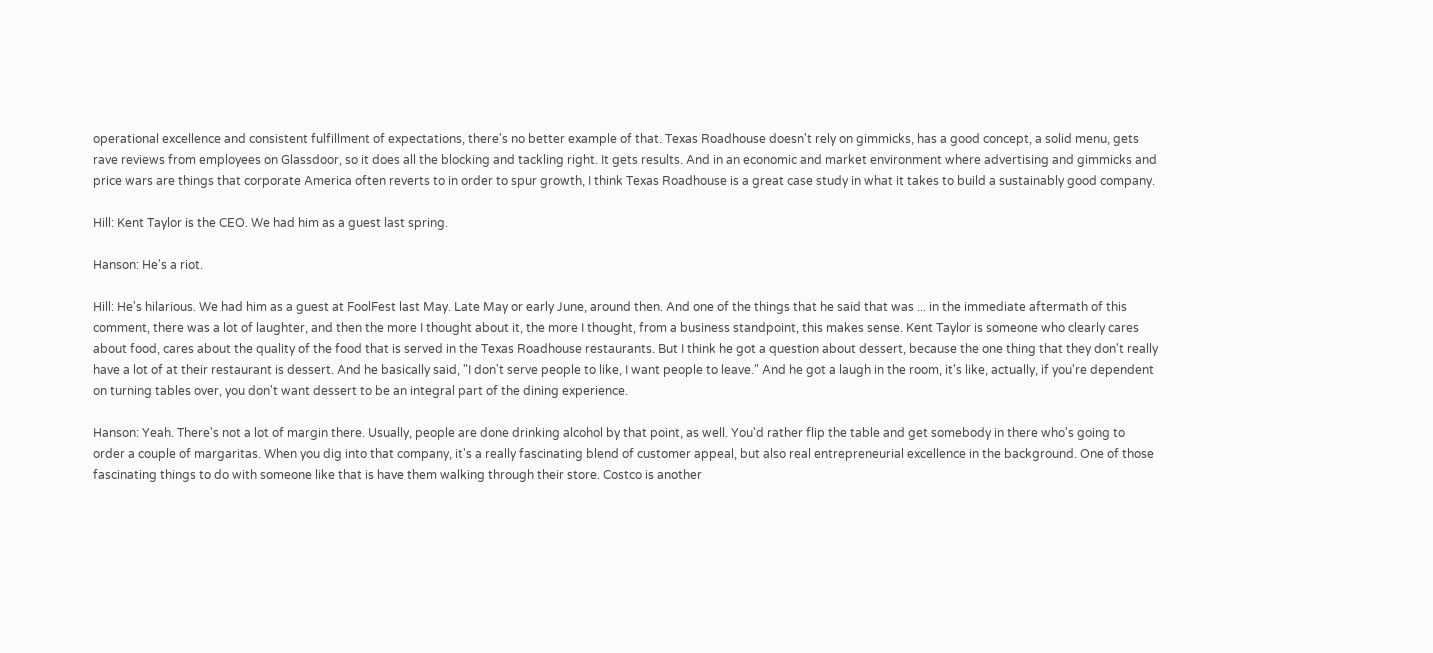operational excellence and consistent fulfillment of expectations, there's no better example of that. Texas Roadhouse doesn't rely on gimmicks, has a good concept, a solid menu, gets rave reviews from employees on Glassdoor, so it does all the blocking and tackling right. It gets results. And in an economic and market environment where advertising and gimmicks and price wars are things that corporate America often reverts to in order to spur growth, I think Texas Roadhouse is a great case study in what it takes to build a sustainably good company.

Hill: Kent Taylor is the CEO. We had him as a guest last spring.

Hanson: He's a riot.

Hill: He's hilarious. We had him as a guest at FoolFest last May. Late May or early June, around then. And one of the things that he said that was ... in the immediate aftermath of this comment, there was a lot of laughter, and then the more I thought about it, the more I thought, from a business standpoint, this makes sense. Kent Taylor is someone who clearly cares about food, cares about the quality of the food that is served in the Texas Roadhouse restaurants. But I think he got a question about dessert, because the one thing that they don't really have a lot of at their restaurant is dessert. And he basically said, "I don't serve people to like, I want people to leave." And he got a laugh in the room, it's like, actually, if you're dependent on turning tables over, you don't want dessert to be an integral part of the dining experience.

Hanson: Yeah. There's not a lot of margin there. Usually, people are done drinking alcohol by that point, as well. You'd rather flip the table and get somebody in there who's going to order a couple of margaritas. When you dig into that company, it's a really fascinating blend of customer appeal, but also real entrepreneurial excellence in the background. One of those fascinating things to do with someone like that is have them walking through their store. Costco is another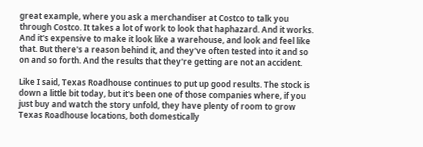great example, where you ask a merchandiser at Costco to talk you through Costco. It takes a lot of work to look that haphazard. And it works. And it's expensive to make it look like a warehouse, and look and feel like that. But there's a reason behind it, and they've often tested into it and so on and so forth. And the results that they're getting are not an accident.

Like I said, Texas Roadhouse continues to put up good results. The stock is down a little bit today, but it's been one of those companies where, if you just buy and watch the story unfold, they have plenty of room to grow Texas Roadhouse locations, both domestically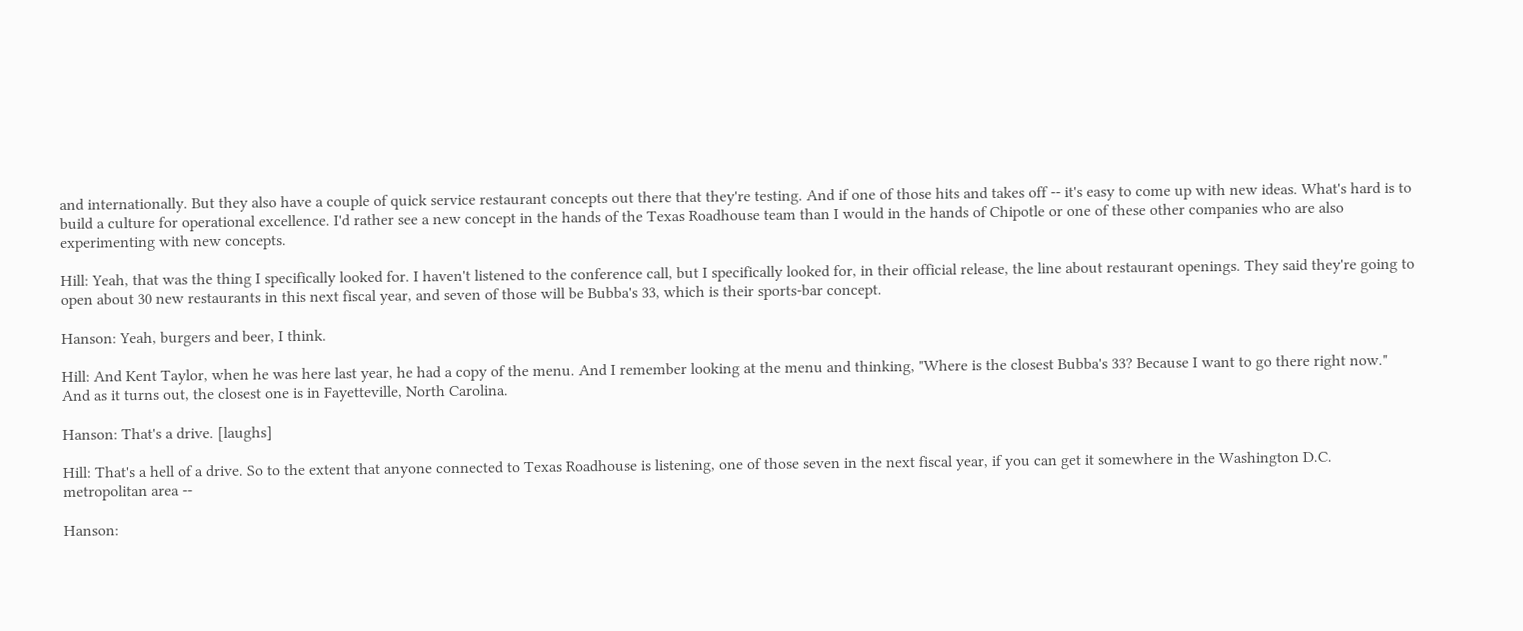and internationally. But they also have a couple of quick service restaurant concepts out there that they're testing. And if one of those hits and takes off -- it's easy to come up with new ideas. What's hard is to build a culture for operational excellence. I'd rather see a new concept in the hands of the Texas Roadhouse team than I would in the hands of Chipotle or one of these other companies who are also experimenting with new concepts.

Hill: Yeah, that was the thing I specifically looked for. I haven't listened to the conference call, but I specifically looked for, in their official release, the line about restaurant openings. They said they're going to open about 30 new restaurants in this next fiscal year, and seven of those will be Bubba's 33, which is their sports-bar concept.

Hanson: Yeah, burgers and beer, I think.

Hill: And Kent Taylor, when he was here last year, he had a copy of the menu. And I remember looking at the menu and thinking, "Where is the closest Bubba's 33? Because I want to go there right now." And as it turns out, the closest one is in Fayetteville, North Carolina.

Hanson: That's a drive. [laughs]

Hill: That's a hell of a drive. So to the extent that anyone connected to Texas Roadhouse is listening, one of those seven in the next fiscal year, if you can get it somewhere in the Washington D.C. metropolitan area --

Hanson: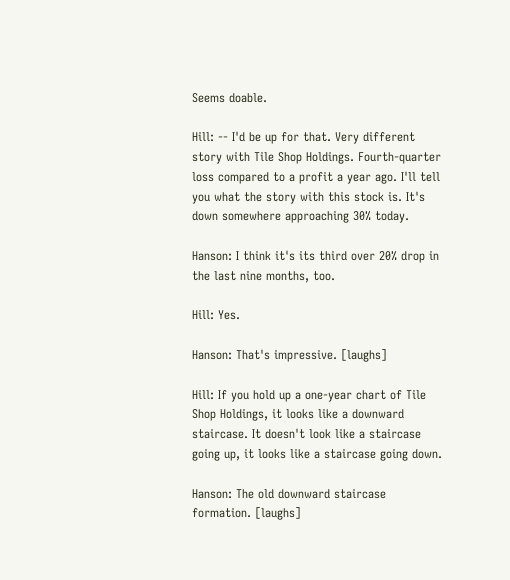Seems doable.

Hill: -- I'd be up for that. Very different story with Tile Shop Holdings. Fourth-quarter loss compared to a profit a year ago. I'll tell you what the story with this stock is. It's down somewhere approaching 30% today.

Hanson: I think it's its third over 20% drop in the last nine months, too.

Hill: Yes.

Hanson: That's impressive. [laughs]

Hill: If you hold up a one-year chart of Tile Shop Holdings, it looks like a downward staircase. It doesn't look like a staircase going up, it looks like a staircase going down.

Hanson: The old downward staircase formation. [laughs]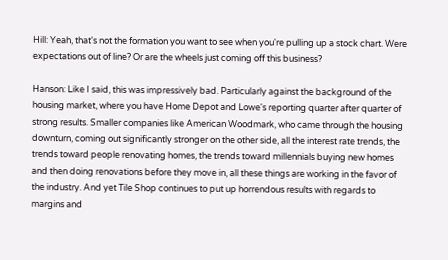Hill: Yeah, that's not the formation you want to see when you're pulling up a stock chart. Were expectations out of line? Or are the wheels just coming off this business?

Hanson: Like I said, this was impressively bad. Particularly against the background of the housing market, where you have Home Depot and Lowe's reporting quarter after quarter of strong results. Smaller companies like American Woodmark, who came through the housing downturn, coming out significantly stronger on the other side, all the interest rate trends, the trends toward people renovating homes, the trends toward millennials buying new homes and then doing renovations before they move in, all these things are working in the favor of the industry. And yet Tile Shop continues to put up horrendous results with regards to margins and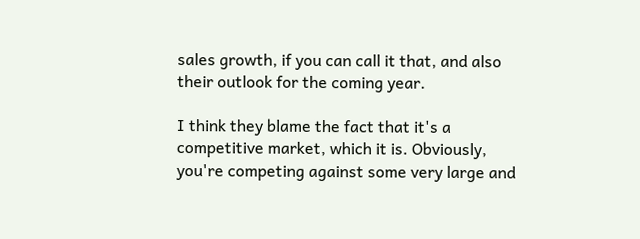sales growth, if you can call it that, and also their outlook for the coming year.

I think they blame the fact that it's a competitive market, which it is. Obviously, you're competing against some very large and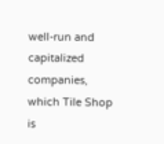well-run and capitalized companies, which Tile Shop is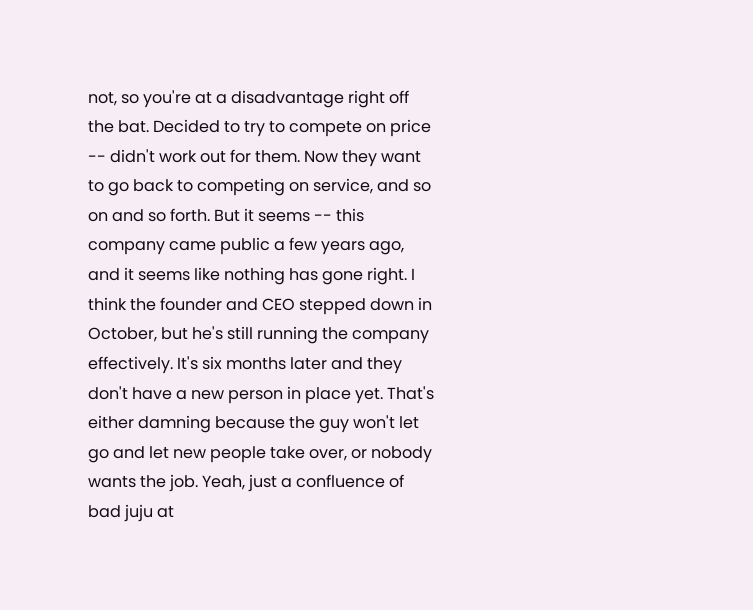not, so you're at a disadvantage right off the bat. Decided to try to compete on price -- didn't work out for them. Now they want to go back to competing on service, and so on and so forth. But it seems -- this company came public a few years ago, and it seems like nothing has gone right. I think the founder and CEO stepped down in October, but he's still running the company effectively. It's six months later and they don't have a new person in place yet. That's either damning because the guy won't let go and let new people take over, or nobody wants the job. Yeah, just a confluence of bad juju at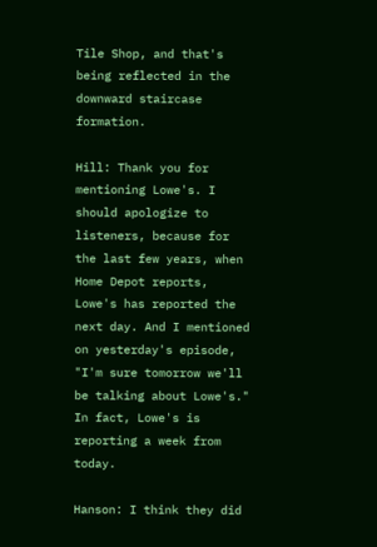Tile Shop, and that's being reflected in the downward staircase formation.

Hill: Thank you for mentioning Lowe's. I should apologize to listeners, because for the last few years, when Home Depot reports, Lowe's has reported the next day. And I mentioned on yesterday's episode, "I'm sure tomorrow we'll be talking about Lowe's." In fact, Lowe's is reporting a week from today.

Hanson: I think they did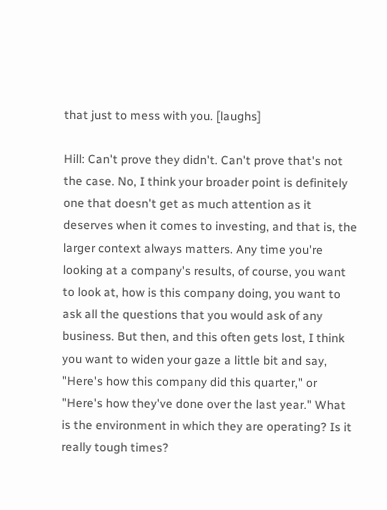that just to mess with you. [laughs]

Hill: Can't prove they didn't. Can't prove that's not the case. No, I think your broader point is definitely one that doesn't get as much attention as it deserves when it comes to investing, and that is, the larger context always matters. Any time you're looking at a company's results, of course, you want to look at, how is this company doing, you want to ask all the questions that you would ask of any business. But then, and this often gets lost, I think you want to widen your gaze a little bit and say, "Here's how this company did this quarter," or "Here's how they've done over the last year." What is the environment in which they are operating? Is it really tough times?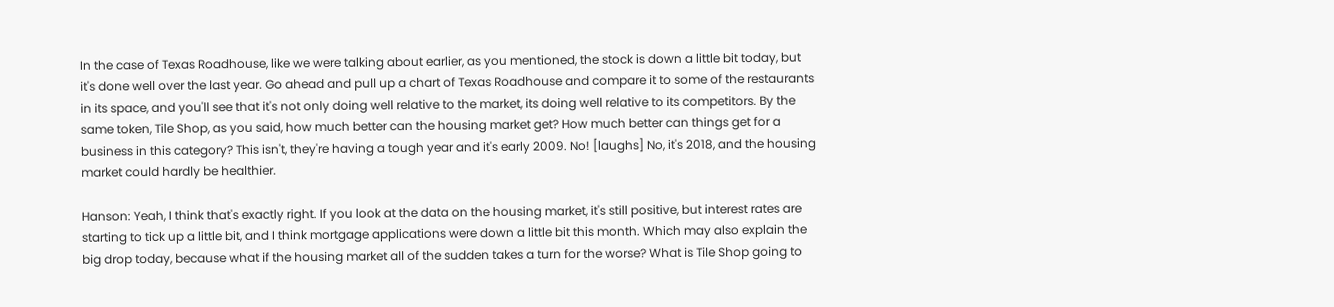In the case of Texas Roadhouse, like we were talking about earlier, as you mentioned, the stock is down a little bit today, but it's done well over the last year. Go ahead and pull up a chart of Texas Roadhouse and compare it to some of the restaurants in its space, and you'll see that it's not only doing well relative to the market, its doing well relative to its competitors. By the same token, Tile Shop, as you said, how much better can the housing market get? How much better can things get for a business in this category? This isn't, they're having a tough year and it's early 2009. No! [laughs] No, it's 2018, and the housing market could hardly be healthier.

Hanson: Yeah, I think that's exactly right. If you look at the data on the housing market, it's still positive, but interest rates are starting to tick up a little bit, and I think mortgage applications were down a little bit this month. Which may also explain the big drop today, because what if the housing market all of the sudden takes a turn for the worse? What is Tile Shop going to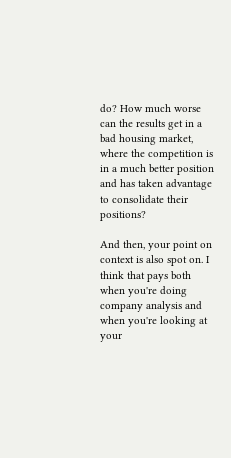do? How much worse can the results get in a bad housing market, where the competition is in a much better position and has taken advantage to consolidate their positions?

And then, your point on context is also spot on. I think that pays both when you're doing company analysis and when you're looking at your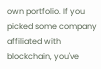own portfolio. If you picked some company affiliated with blockchain, you've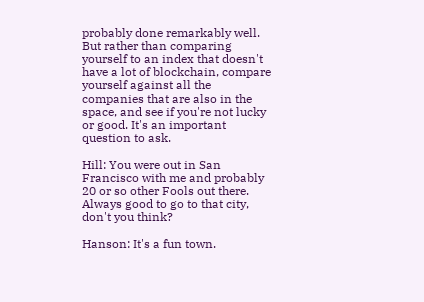probably done remarkably well. But rather than comparing yourself to an index that doesn't have a lot of blockchain, compare yourself against all the companies that are also in the space, and see if you're not lucky or good. It's an important question to ask.

Hill: You were out in San Francisco with me and probably 20 or so other Fools out there. Always good to go to that city, don't you think?

Hanson: It's a fun town.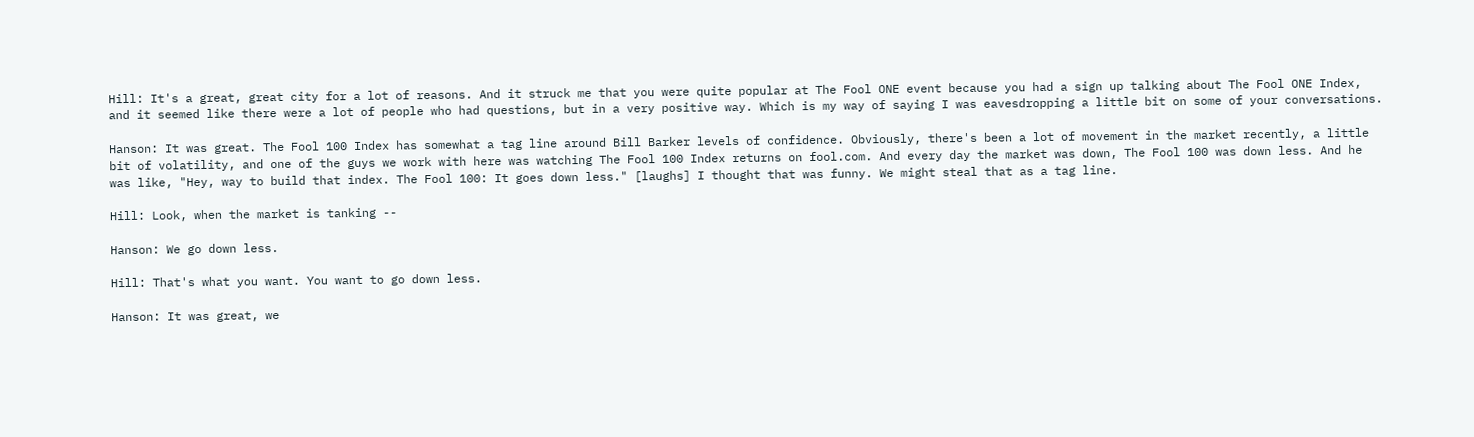Hill: It's a great, great city for a lot of reasons. And it struck me that you were quite popular at The Fool ONE event because you had a sign up talking about The Fool ONE Index, and it seemed like there were a lot of people who had questions, but in a very positive way. Which is my way of saying I was eavesdropping a little bit on some of your conversations.

Hanson: It was great. The Fool 100 Index has somewhat a tag line around Bill Barker levels of confidence. Obviously, there's been a lot of movement in the market recently, a little bit of volatility, and one of the guys we work with here was watching The Fool 100 Index returns on fool.com. And every day the market was down, The Fool 100 was down less. And he was like, "Hey, way to build that index. The Fool 100: It goes down less." [laughs] I thought that was funny. We might steal that as a tag line.

Hill: Look, when the market is tanking --

Hanson: We go down less.

Hill: That's what you want. You want to go down less.

Hanson: It was great, we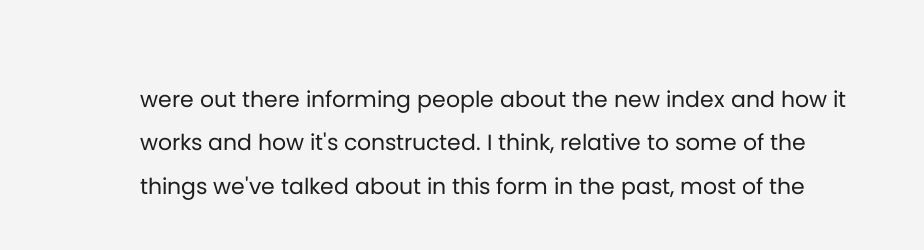were out there informing people about the new index and how it works and how it's constructed. I think, relative to some of the things we've talked about in this form in the past, most of the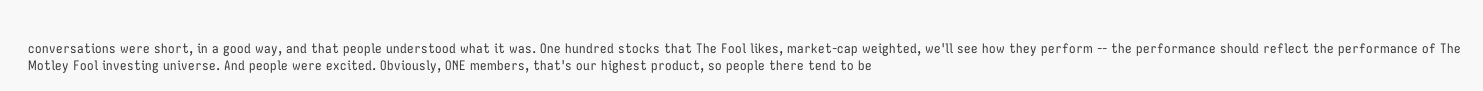conversations were short, in a good way, and that people understood what it was. One hundred stocks that The Fool likes, market-cap weighted, we'll see how they perform -- the performance should reflect the performance of The Motley Fool investing universe. And people were excited. Obviously, ONE members, that's our highest product, so people there tend to be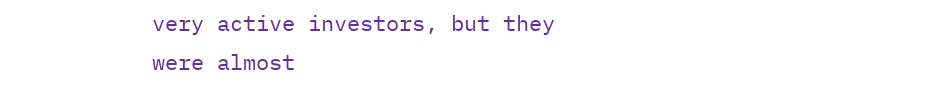very active investors, but they were almost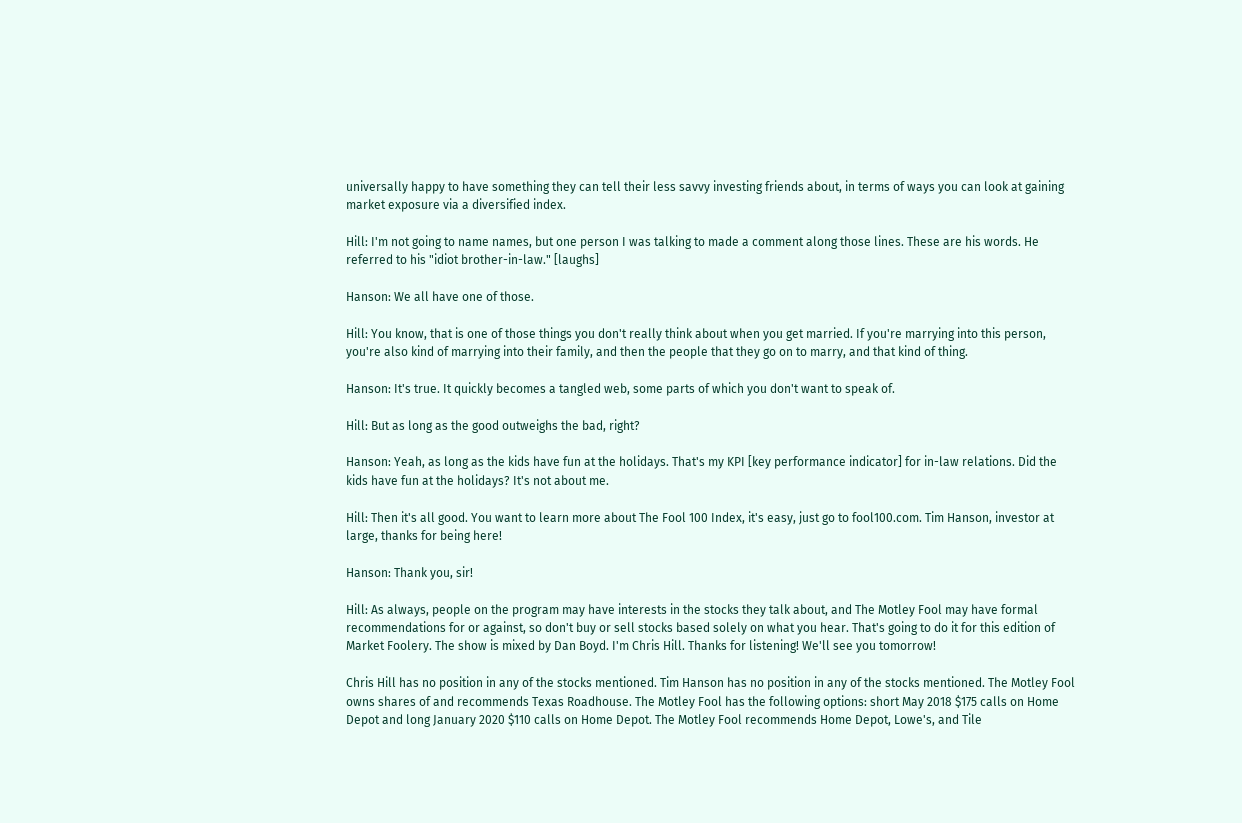universally happy to have something they can tell their less savvy investing friends about, in terms of ways you can look at gaining market exposure via a diversified index.

Hill: I'm not going to name names, but one person I was talking to made a comment along those lines. These are his words. He referred to his "idiot brother-in-law." [laughs]

Hanson: We all have one of those.

Hill: You know, that is one of those things you don't really think about when you get married. If you're marrying into this person, you're also kind of marrying into their family, and then the people that they go on to marry, and that kind of thing.

Hanson: It's true. It quickly becomes a tangled web, some parts of which you don't want to speak of.

Hill: But as long as the good outweighs the bad, right?

Hanson: Yeah, as long as the kids have fun at the holidays. That's my KPI [key performance indicator] for in-law relations. Did the kids have fun at the holidays? It's not about me.

Hill: Then it's all good. You want to learn more about The Fool 100 Index, it's easy, just go to fool100.com. Tim Hanson, investor at large, thanks for being here!

Hanson: Thank you, sir!

Hill: As always, people on the program may have interests in the stocks they talk about, and The Motley Fool may have formal recommendations for or against, so don't buy or sell stocks based solely on what you hear. That's going to do it for this edition of Market Foolery. The show is mixed by Dan Boyd. I'm Chris Hill. Thanks for listening! We'll see you tomorrow!

Chris Hill has no position in any of the stocks mentioned. Tim Hanson has no position in any of the stocks mentioned. The Motley Fool owns shares of and recommends Texas Roadhouse. The Motley Fool has the following options: short May 2018 $175 calls on Home Depot and long January 2020 $110 calls on Home Depot. The Motley Fool recommends Home Depot, Lowe's, and Tile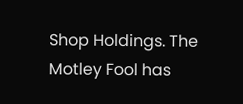Shop Holdings. The Motley Fool has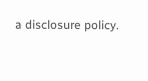a disclosure policy.